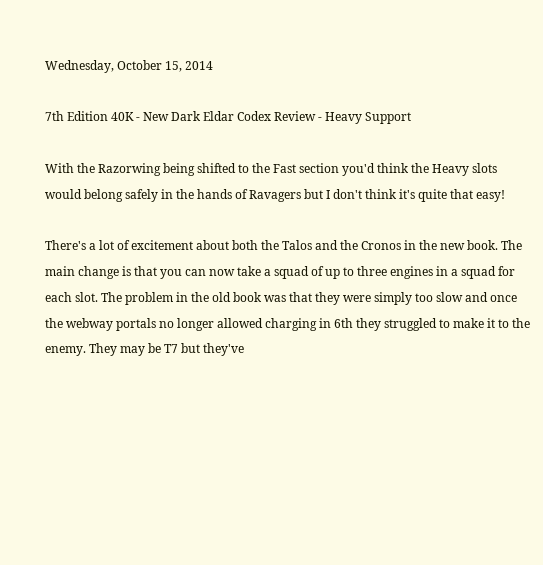Wednesday, October 15, 2014

7th Edition 40K - New Dark Eldar Codex Review - Heavy Support

With the Razorwing being shifted to the Fast section you'd think the Heavy slots would belong safely in the hands of Ravagers but I don't think it's quite that easy!

There's a lot of excitement about both the Talos and the Cronos in the new book. The main change is that you can now take a squad of up to three engines in a squad for each slot. The problem in the old book was that they were simply too slow and once the webway portals no longer allowed charging in 6th they struggled to make it to the enemy. They may be T7 but they've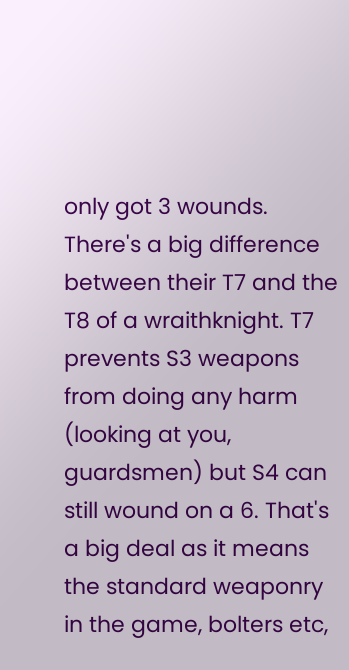only got 3 wounds. There's a big difference between their T7 and the T8 of a wraithknight. T7 prevents S3 weapons from doing any harm (looking at you, guardsmen) but S4 can still wound on a 6. That's a big deal as it means the standard weaponry in the game, bolters etc,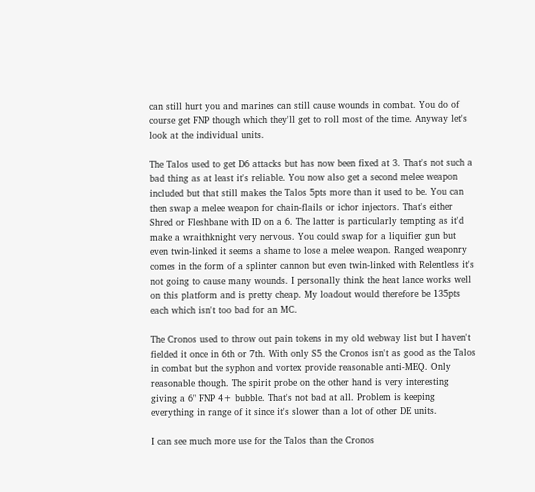can still hurt you and marines can still cause wounds in combat. You do of course get FNP though which they'll get to roll most of the time. Anyway let's look at the individual units.

The Talos used to get D6 attacks but has now been fixed at 3. That's not such a bad thing as at least it's reliable. You now also get a second melee weapon included but that still makes the Talos 5pts more than it used to be. You can then swap a melee weapon for chain-flails or ichor injectors. That's either Shred or Fleshbane with ID on a 6. The latter is particularly tempting as it'd make a wraithknight very nervous. You could swap for a liquifier gun but even twin-linked it seems a shame to lose a melee weapon. Ranged weaponry comes in the form of a splinter cannon but even twin-linked with Relentless it's not going to cause many wounds. I personally think the heat lance works well on this platform and is pretty cheap. My loadout would therefore be 135pts each which isn't too bad for an MC.

The Cronos used to throw out pain tokens in my old webway list but I haven't fielded it once in 6th or 7th. With only S5 the Cronos isn't as good as the Talos in combat but the syphon and vortex provide reasonable anti-MEQ. Only reasonable though. The spirit probe on the other hand is very interesting giving a 6" FNP 4+ bubble. That's not bad at all. Problem is keeping everything in range of it since it's slower than a lot of other DE units.

I can see much more use for the Talos than the Cronos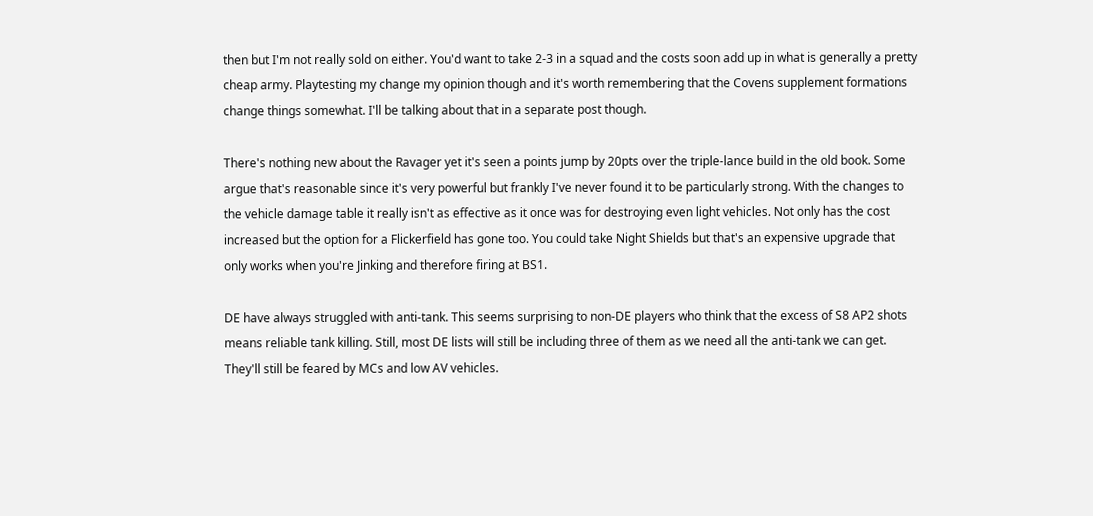then but I'm not really sold on either. You'd want to take 2-3 in a squad and the costs soon add up in what is generally a pretty cheap army. Playtesting my change my opinion though and it's worth remembering that the Covens supplement formations change things somewhat. I'll be talking about that in a separate post though.

There's nothing new about the Ravager yet it's seen a points jump by 20pts over the triple-lance build in the old book. Some argue that's reasonable since it's very powerful but frankly I've never found it to be particularly strong. With the changes to the vehicle damage table it really isn't as effective as it once was for destroying even light vehicles. Not only has the cost increased but the option for a Flickerfield has gone too. You could take Night Shields but that's an expensive upgrade that only works when you're Jinking and therefore firing at BS1.

DE have always struggled with anti-tank. This seems surprising to non-DE players who think that the excess of S8 AP2 shots means reliable tank killing. Still, most DE lists will still be including three of them as we need all the anti-tank we can get. They'll still be feared by MCs and low AV vehicles.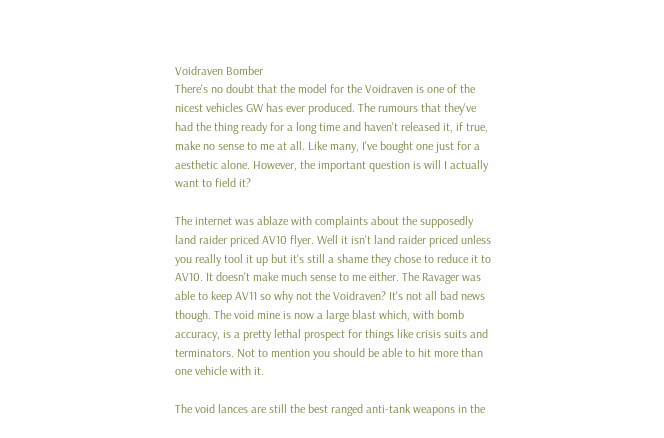Voidraven Bomber
There's no doubt that the model for the Voidraven is one of the nicest vehicles GW has ever produced. The rumours that they've had the thing ready for a long time and haven't released it, if true, make no sense to me at all. Like many, I've bought one just for a aesthetic alone. However, the important question is will I actually want to field it?

The internet was ablaze with complaints about the supposedly land raider priced AV10 flyer. Well it isn't land raider priced unless you really tool it up but it's still a shame they chose to reduce it to AV10. It doesn't make much sense to me either. The Ravager was able to keep AV11 so why not the Voidraven? It's not all bad news though. The void mine is now a large blast which, with bomb accuracy, is a pretty lethal prospect for things like crisis suits and terminators. Not to mention you should be able to hit more than one vehicle with it.

The void lances are still the best ranged anti-tank weapons in the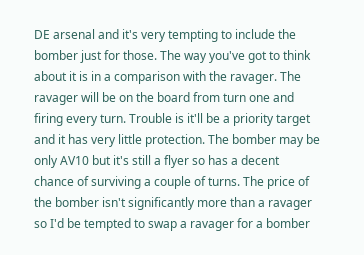DE arsenal and it's very tempting to include the bomber just for those. The way you've got to think about it is in a comparison with the ravager. The ravager will be on the board from turn one and firing every turn. Trouble is it'll be a priority target and it has very little protection. The bomber may be only AV10 but it's still a flyer so has a decent chance of surviving a couple of turns. The price of the bomber isn't significantly more than a ravager so I'd be tempted to swap a ravager for a bomber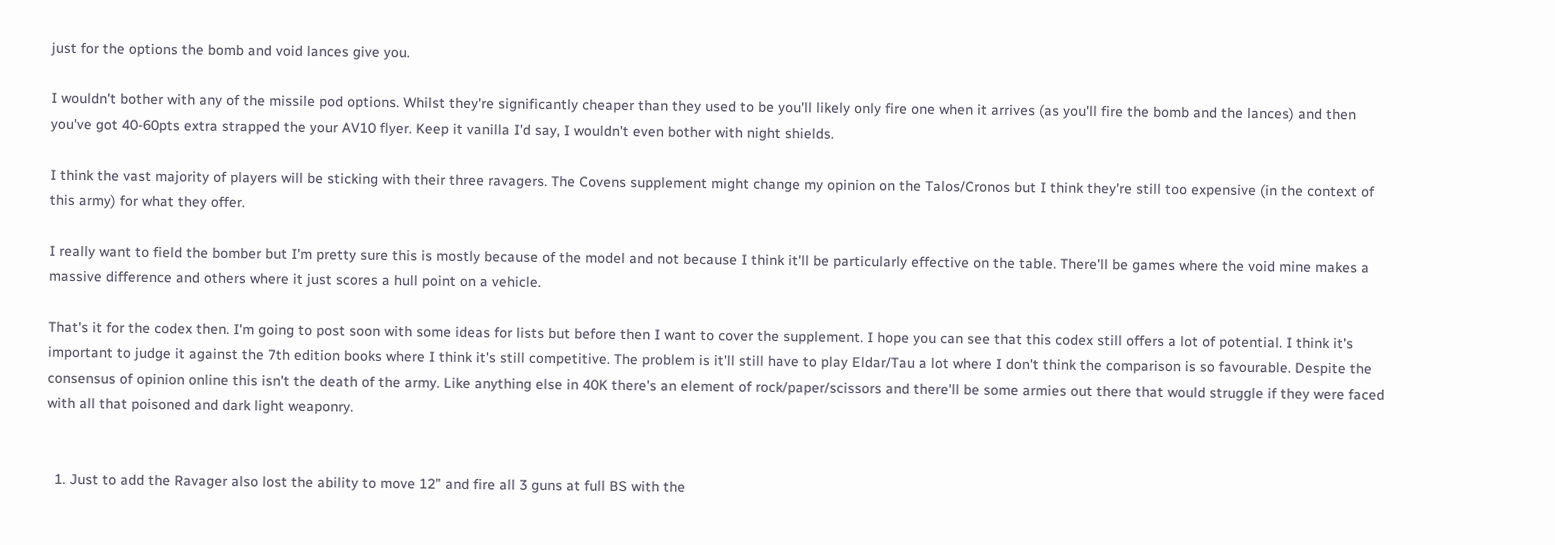just for the options the bomb and void lances give you.

I wouldn't bother with any of the missile pod options. Whilst they're significantly cheaper than they used to be you'll likely only fire one when it arrives (as you'll fire the bomb and the lances) and then you've got 40-60pts extra strapped the your AV10 flyer. Keep it vanilla I'd say, I wouldn't even bother with night shields.

I think the vast majority of players will be sticking with their three ravagers. The Covens supplement might change my opinion on the Talos/Cronos but I think they're still too expensive (in the context of this army) for what they offer.

I really want to field the bomber but I'm pretty sure this is mostly because of the model and not because I think it'll be particularly effective on the table. There'll be games where the void mine makes a massive difference and others where it just scores a hull point on a vehicle.

That's it for the codex then. I'm going to post soon with some ideas for lists but before then I want to cover the supplement. I hope you can see that this codex still offers a lot of potential. I think it's important to judge it against the 7th edition books where I think it's still competitive. The problem is it'll still have to play Eldar/Tau a lot where I don't think the comparison is so favourable. Despite the consensus of opinion online this isn't the death of the army. Like anything else in 40K there's an element of rock/paper/scissors and there'll be some armies out there that would struggle if they were faced with all that poisoned and dark light weaponry.


  1. Just to add the Ravager also lost the ability to move 12" and fire all 3 guns at full BS with the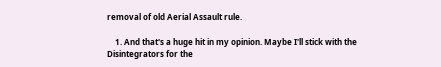removal of old Aerial Assault rule.

    1. And that's a huge hit in my opinion. Maybe I'll stick with the Disintegrators for the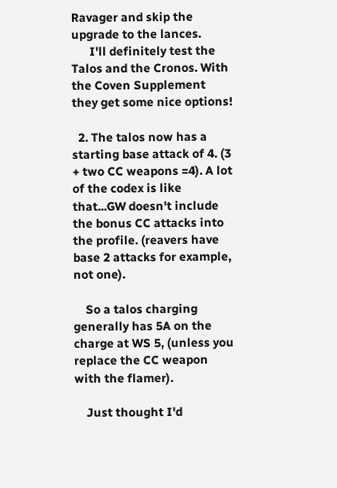Ravager and skip the upgrade to the lances.
      I'll definitely test the Talos and the Cronos. With the Coven Supplement they get some nice options!

  2. The talos now has a starting base attack of 4. (3 + two CC weapons =4). A lot of the codex is like that...GW doesn't include the bonus CC attacks into the profile. (reavers have base 2 attacks for example, not one).

    So a talos charging generally has 5A on the charge at WS 5, (unless you replace the CC weapon with the flamer).

    Just thought I'd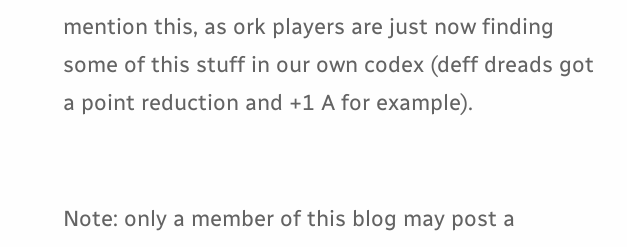mention this, as ork players are just now finding some of this stuff in our own codex (deff dreads got a point reduction and +1 A for example).


Note: only a member of this blog may post a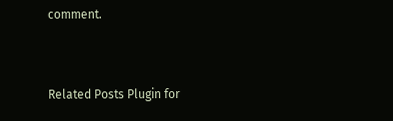comment.


Related Posts Plugin for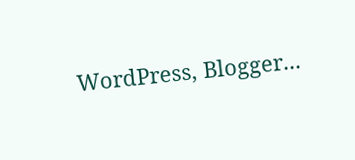WordPress, Blogger...